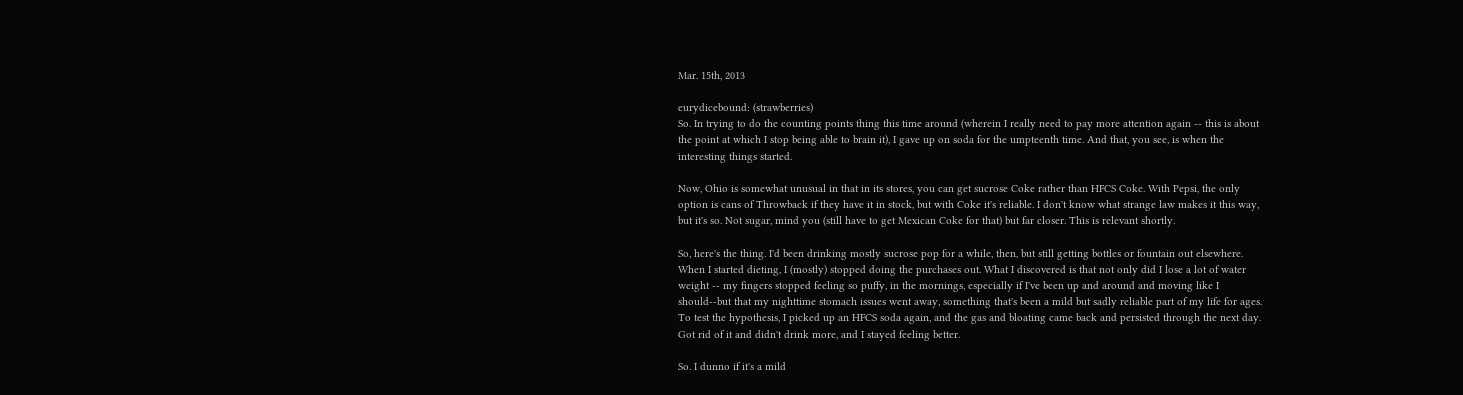Mar. 15th, 2013

eurydicebound: (strawberries)
So. In trying to do the counting points thing this time around (wherein I really need to pay more attention again -- this is about the point at which I stop being able to brain it), I gave up on soda for the umpteenth time. And that, you see, is when the interesting things started.

Now, Ohio is somewhat unusual in that in its stores, you can get sucrose Coke rather than HFCS Coke. With Pepsi, the only option is cans of Throwback if they have it in stock, but with Coke it's reliable. I don't know what strange law makes it this way, but it's so. Not sugar, mind you (still have to get Mexican Coke for that) but far closer. This is relevant shortly.

So, here's the thing. I'd been drinking mostly sucrose pop for a while, then, but still getting bottles or fountain out elsewhere. When I started dieting, I (mostly) stopped doing the purchases out. What I discovered is that not only did I lose a lot of water weight -- my fingers stopped feeling so puffy, in the mornings, especially if I've been up and around and moving like I should--but that my nighttime stomach issues went away, something that's been a mild but sadly reliable part of my life for ages. To test the hypothesis, I picked up an HFCS soda again, and the gas and bloating came back and persisted through the next day. Got rid of it and didn't drink more, and I stayed feeling better.

So. I dunno if it's a mild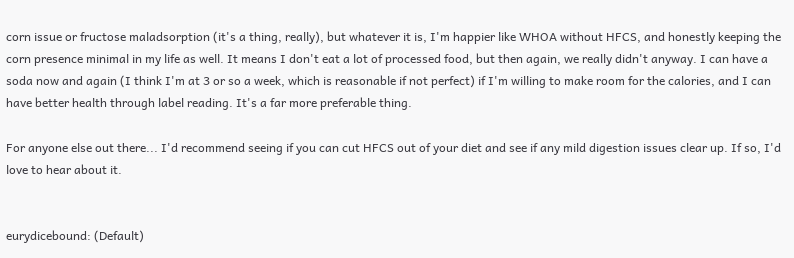corn issue or fructose maladsorption (it's a thing, really), but whatever it is, I'm happier like WHOA without HFCS, and honestly keeping the corn presence minimal in my life as well. It means I don't eat a lot of processed food, but then again, we really didn't anyway. I can have a soda now and again (I think I'm at 3 or so a week, which is reasonable if not perfect) if I'm willing to make room for the calories, and I can have better health through label reading. It's a far more preferable thing.

For anyone else out there... I'd recommend seeing if you can cut HFCS out of your diet and see if any mild digestion issues clear up. If so, I'd love to hear about it.


eurydicebound: (Default)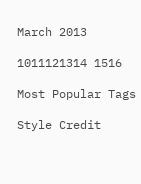March 2013

1011121314 1516

Most Popular Tags

Style Credit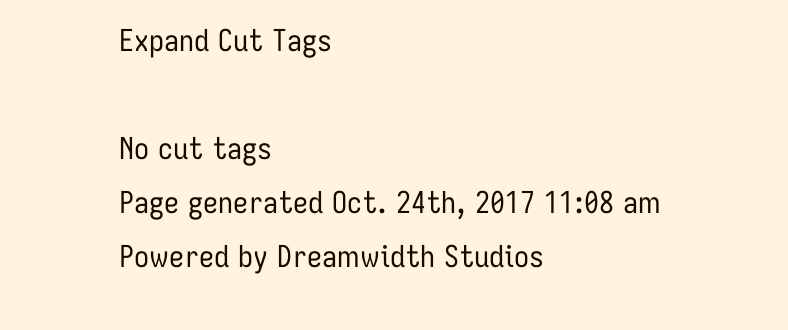Expand Cut Tags

No cut tags
Page generated Oct. 24th, 2017 11:08 am
Powered by Dreamwidth Studios